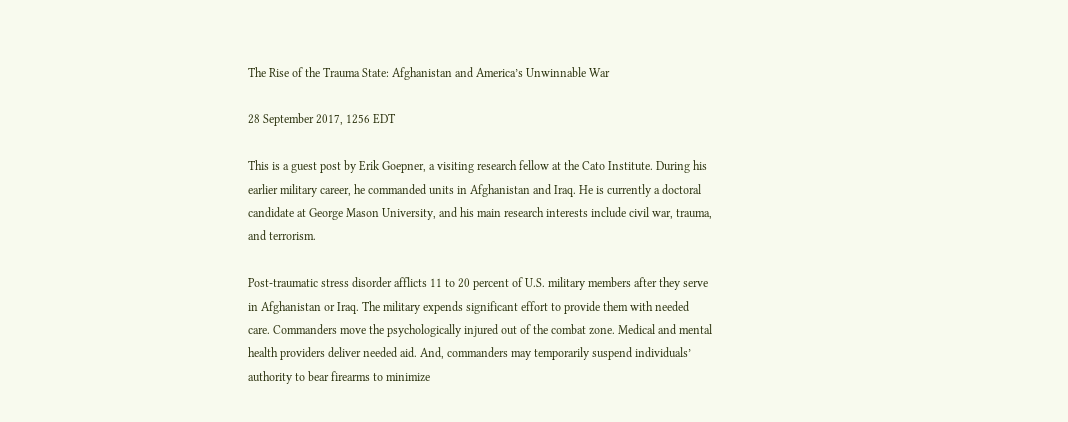The Rise of the Trauma State: Afghanistan and America’s Unwinnable War

28 September 2017, 1256 EDT

This is a guest post by Erik Goepner, a visiting research fellow at the Cato Institute. During his earlier military career, he commanded units in Afghanistan and Iraq. He is currently a doctoral candidate at George Mason University, and his main research interests include civil war, trauma, and terrorism.

Post-traumatic stress disorder afflicts 11 to 20 percent of U.S. military members after they serve in Afghanistan or Iraq. The military expends significant effort to provide them with needed care. Commanders move the psychologically injured out of the combat zone. Medical and mental health providers deliver needed aid. And, commanders may temporarily suspend individuals’ authority to bear firearms to minimize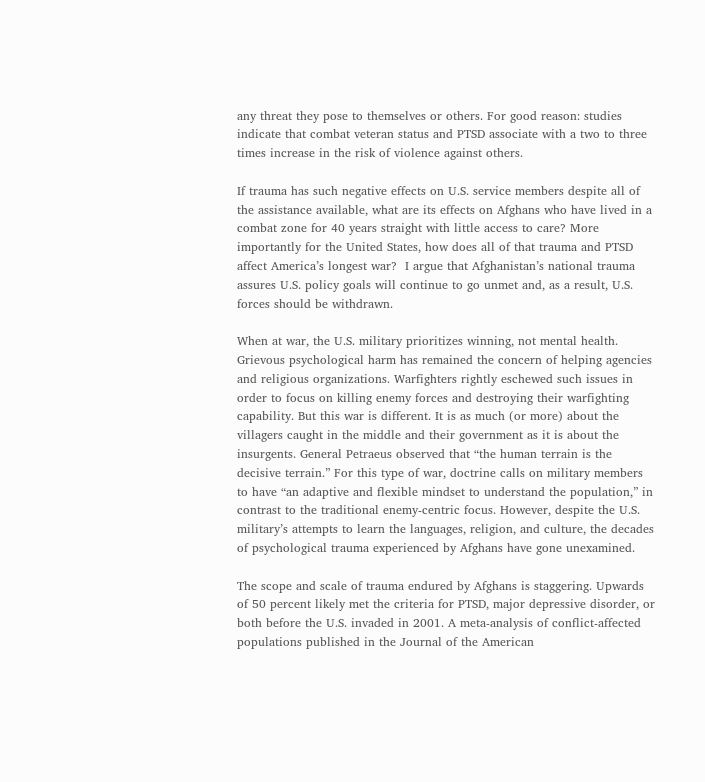any threat they pose to themselves or others. For good reason: studies indicate that combat veteran status and PTSD associate with a two to three times increase in the risk of violence against others.

If trauma has such negative effects on U.S. service members despite all of the assistance available, what are its effects on Afghans who have lived in a combat zone for 40 years straight with little access to care? More importantly for the United States, how does all of that trauma and PTSD affect America’s longest war?  I argue that Afghanistan’s national trauma assures U.S. policy goals will continue to go unmet and, as a result, U.S. forces should be withdrawn.

When at war, the U.S. military prioritizes winning, not mental health. Grievous psychological harm has remained the concern of helping agencies and religious organizations. Warfighters rightly eschewed such issues in order to focus on killing enemy forces and destroying their warfighting capability. But this war is different. It is as much (or more) about the villagers caught in the middle and their government as it is about the insurgents. General Petraeus observed that “the human terrain is the decisive terrain.” For this type of war, doctrine calls on military members to have “an adaptive and flexible mindset to understand the population,” in contrast to the traditional enemy-centric focus. However, despite the U.S. military’s attempts to learn the languages, religion, and culture, the decades of psychological trauma experienced by Afghans have gone unexamined.

The scope and scale of trauma endured by Afghans is staggering. Upwards of 50 percent likely met the criteria for PTSD, major depressive disorder, or both before the U.S. invaded in 2001. A meta-analysis of conflict-affected populations published in the Journal of the American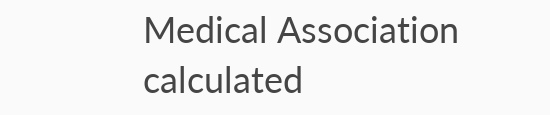Medical Association calculated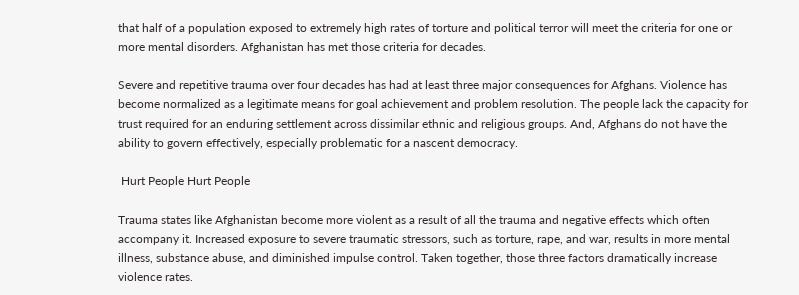that half of a population exposed to extremely high rates of torture and political terror will meet the criteria for one or more mental disorders. Afghanistan has met those criteria for decades.

Severe and repetitive trauma over four decades has had at least three major consequences for Afghans. Violence has become normalized as a legitimate means for goal achievement and problem resolution. The people lack the capacity for trust required for an enduring settlement across dissimilar ethnic and religious groups. And, Afghans do not have the ability to govern effectively, especially problematic for a nascent democracy.

 Hurt People Hurt People

Trauma states like Afghanistan become more violent as a result of all the trauma and negative effects which often accompany it. Increased exposure to severe traumatic stressors, such as torture, rape, and war, results in more mental illness, substance abuse, and diminished impulse control. Taken together, those three factors dramatically increase violence rates.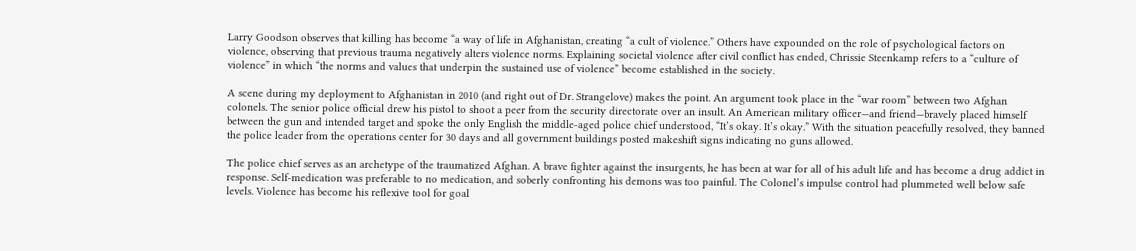Larry Goodson observes that killing has become “a way of life in Afghanistan, creating “a cult of violence.” Others have expounded on the role of psychological factors on violence, observing that previous trauma negatively alters violence norms. Explaining societal violence after civil conflict has ended, Chrissie Steenkamp refers to a “culture of violence” in which “the norms and values that underpin the sustained use of violence” become established in the society.

A scene during my deployment to Afghanistan in 2010 (and right out of Dr. Strangelove) makes the point. An argument took place in the “war room” between two Afghan colonels. The senior police official drew his pistol to shoot a peer from the security directorate over an insult. An American military officer—and friend—bravely placed himself between the gun and intended target and spoke the only English the middle-aged police chief understood, “It’s okay. It’s okay.” With the situation peacefully resolved, they banned the police leader from the operations center for 30 days and all government buildings posted makeshift signs indicating no guns allowed.

The police chief serves as an archetype of the traumatized Afghan. A brave fighter against the insurgents, he has been at war for all of his adult life and has become a drug addict in response. Self-medication was preferable to no medication, and soberly confronting his demons was too painful. The Colonel’s impulse control had plummeted well below safe levels. Violence has become his reflexive tool for goal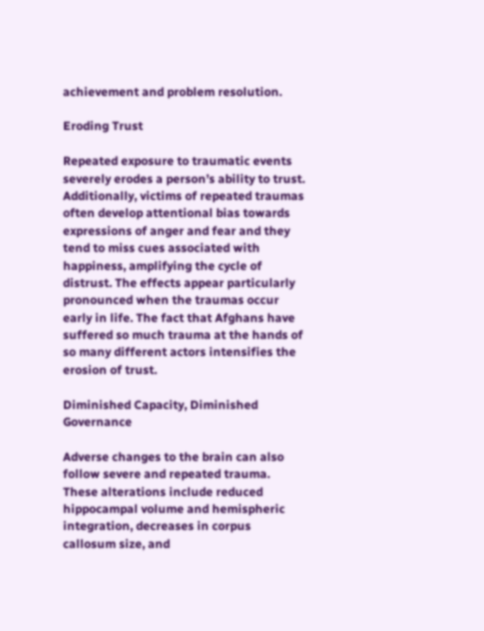achievement and problem resolution.

Eroding Trust

Repeated exposure to traumatic events severely erodes a person’s ability to trust. Additionally, victims of repeated traumas often develop attentional bias towards expressions of anger and fear and they tend to miss cues associated with happiness, amplifying the cycle of distrust. The effects appear particularly pronounced when the traumas occur early in life. The fact that Afghans have suffered so much trauma at the hands of so many different actors intensifies the erosion of trust.

Diminished Capacity, Diminished Governance

Adverse changes to the brain can also follow severe and repeated trauma. These alterations include reduced hippocampal volume and hemispheric integration, decreases in corpus callosum size, and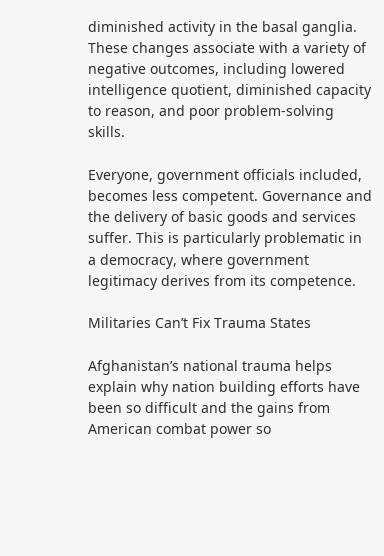diminished activity in the basal ganglia. These changes associate with a variety of negative outcomes, including lowered intelligence quotient, diminished capacity to reason, and poor problem-solving skills.

Everyone, government officials included, becomes less competent. Governance and the delivery of basic goods and services suffer. This is particularly problematic in a democracy, where government legitimacy derives from its competence.

Militaries Can’t Fix Trauma States

Afghanistan’s national trauma helps explain why nation building efforts have been so difficult and the gains from American combat power so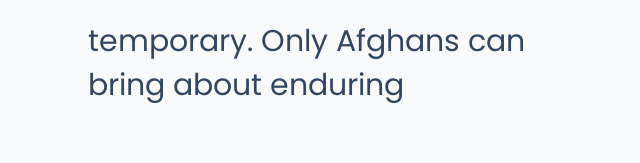temporary. Only Afghans can bring about enduring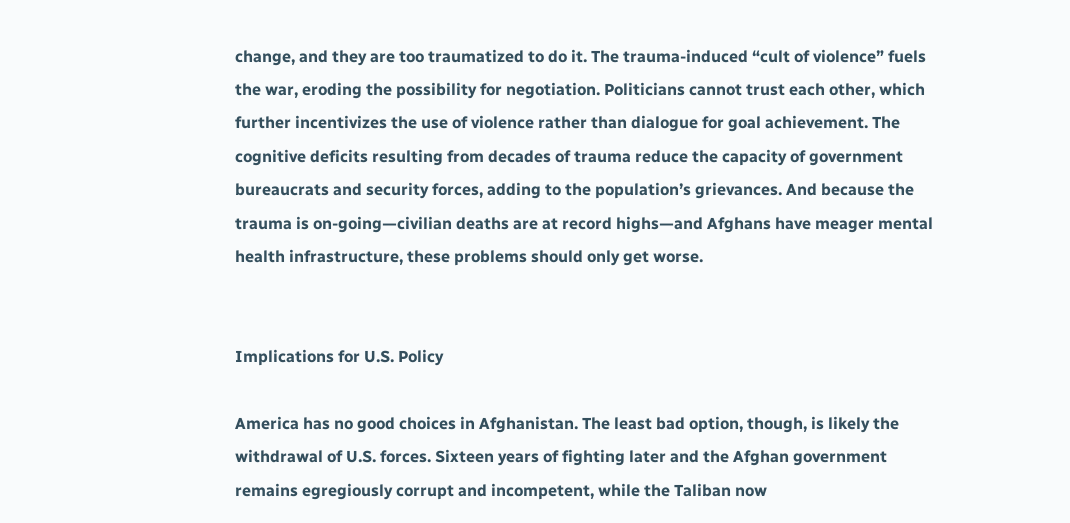change, and they are too traumatized to do it. The trauma-induced “cult of violence” fuels the war, eroding the possibility for negotiation. Politicians cannot trust each other, which further incentivizes the use of violence rather than dialogue for goal achievement. The cognitive deficits resulting from decades of trauma reduce the capacity of government bureaucrats and security forces, adding to the population’s grievances. And because the trauma is on-going—civilian deaths are at record highs—and Afghans have meager mental health infrastructure, these problems should only get worse.


Implications for U.S. Policy

America has no good choices in Afghanistan. The least bad option, though, is likely the withdrawal of U.S. forces. Sixteen years of fighting later and the Afghan government remains egregiously corrupt and incompetent, while the Taliban now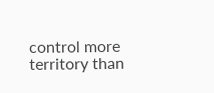control more territory than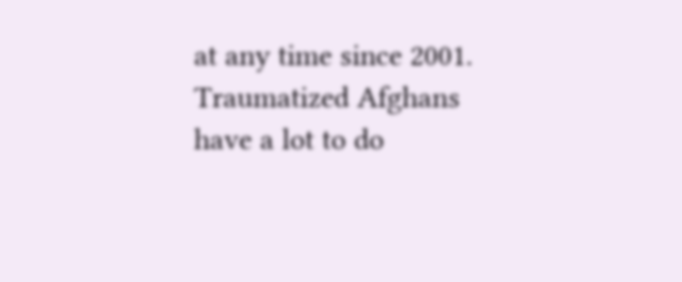at any time since 2001. Traumatized Afghans have a lot to do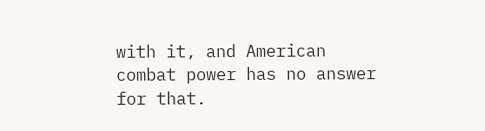with it, and American combat power has no answer for that.